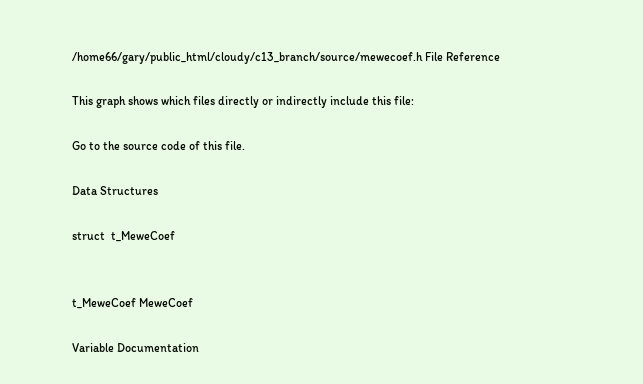/home66/gary/public_html/cloudy/c13_branch/source/mewecoef.h File Reference

This graph shows which files directly or indirectly include this file:

Go to the source code of this file.

Data Structures

struct  t_MeweCoef


t_MeweCoef MeweCoef

Variable Documentation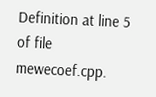Definition at line 5 of file mewecoef.cpp.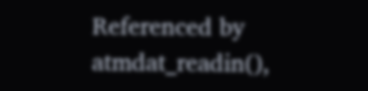Referenced by atmdat_readin(),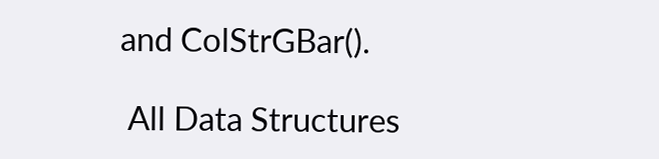and ColStrGBar().

 All Data Structures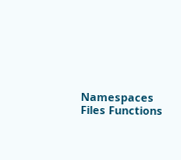Namespaces Files Functions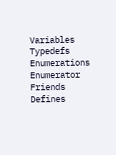Variables Typedefs Enumerations Enumerator Friends Defines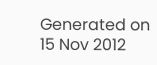Generated on 15 Nov 2012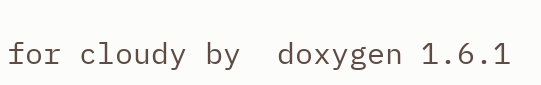for cloudy by  doxygen 1.6.1